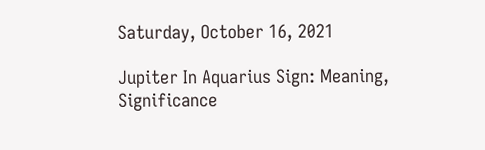Saturday, October 16, 2021

Jupiter In Aquarius Sign: Meaning, Significance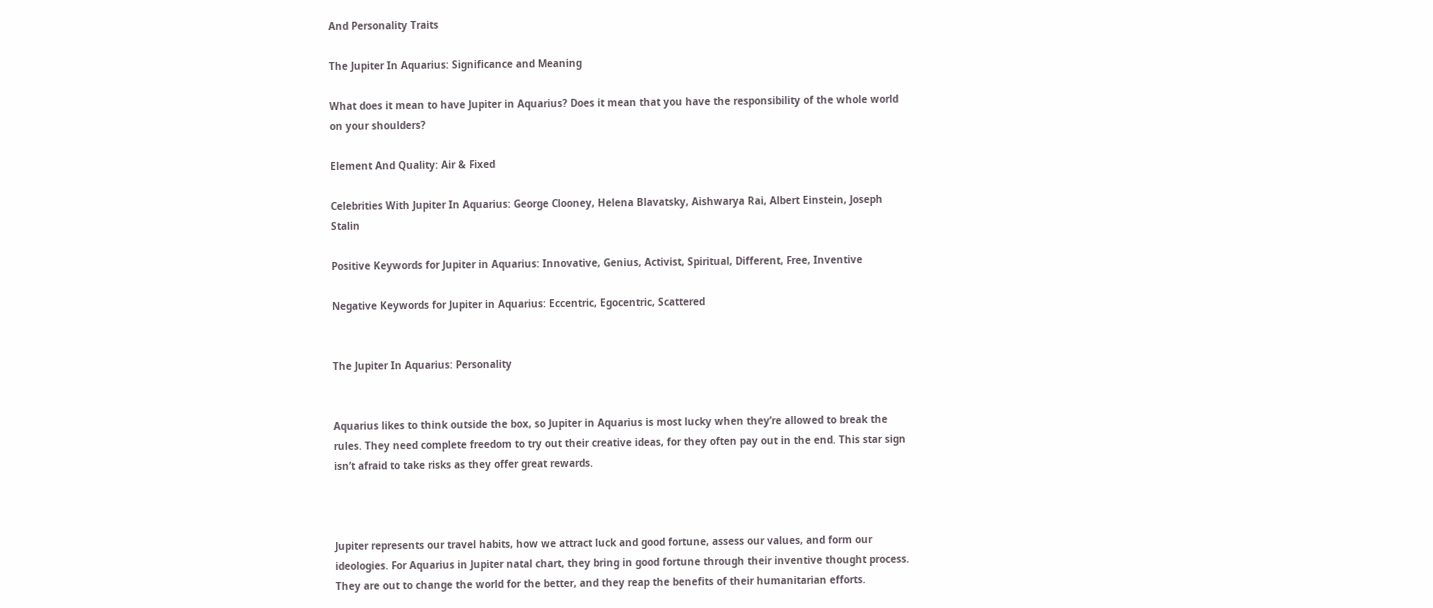And Personality Traits

The Jupiter In Aquarius: Significance and Meaning

What does it mean to have Jupiter in Aquarius? Does it mean that you have the responsibility of the whole world on your shoulders?

Element And Quality: Air & Fixed

Celebrities With Jupiter In Aquarius: George Clooney, Helena Blavatsky, Aishwarya Rai, Albert Einstein, Joseph Stalin

Positive Keywords for Jupiter in Aquarius: Innovative, Genius, Activist, Spiritual, Different, Free, Inventive

Negative Keywords for Jupiter in Aquarius: Eccentric, Egocentric, Scattered


The Jupiter In Aquarius: Personality


Aquarius likes to think outside the box, so Jupiter in Aquarius is most lucky when they’re allowed to break the rules. They need complete freedom to try out their creative ideas, for they often pay out in the end. This star sign isn’t afraid to take risks as they offer great rewards.



Jupiter represents our travel habits, how we attract luck and good fortune, assess our values, and form our ideologies. For Aquarius in Jupiter natal chart, they bring in good fortune through their inventive thought process. They are out to change the world for the better, and they reap the benefits of their humanitarian efforts.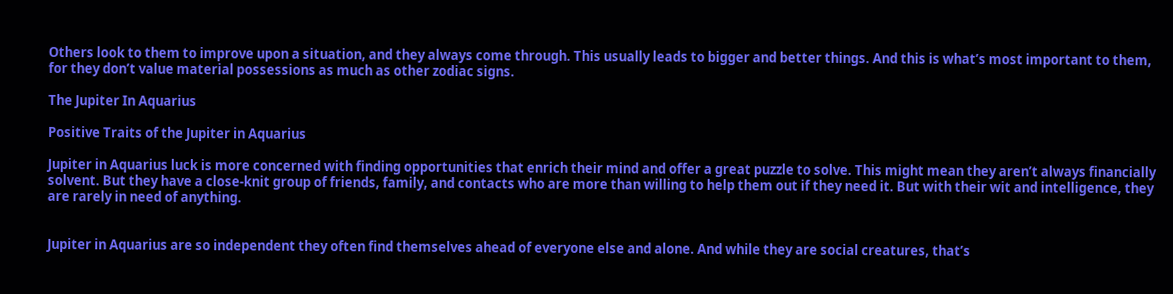Others look to them to improve upon a situation, and they always come through. This usually leads to bigger and better things. And this is what’s most important to them, for they don’t value material possessions as much as other zodiac signs.

The Jupiter In Aquarius

Positive Traits of the Jupiter in Aquarius

Jupiter in Aquarius luck is more concerned with finding opportunities that enrich their mind and offer a great puzzle to solve. This might mean they aren’t always financially solvent. But they have a close-knit group of friends, family, and contacts who are more than willing to help them out if they need it. But with their wit and intelligence, they are rarely in need of anything.


Jupiter in Aquarius are so independent they often find themselves ahead of everyone else and alone. And while they are social creatures, that’s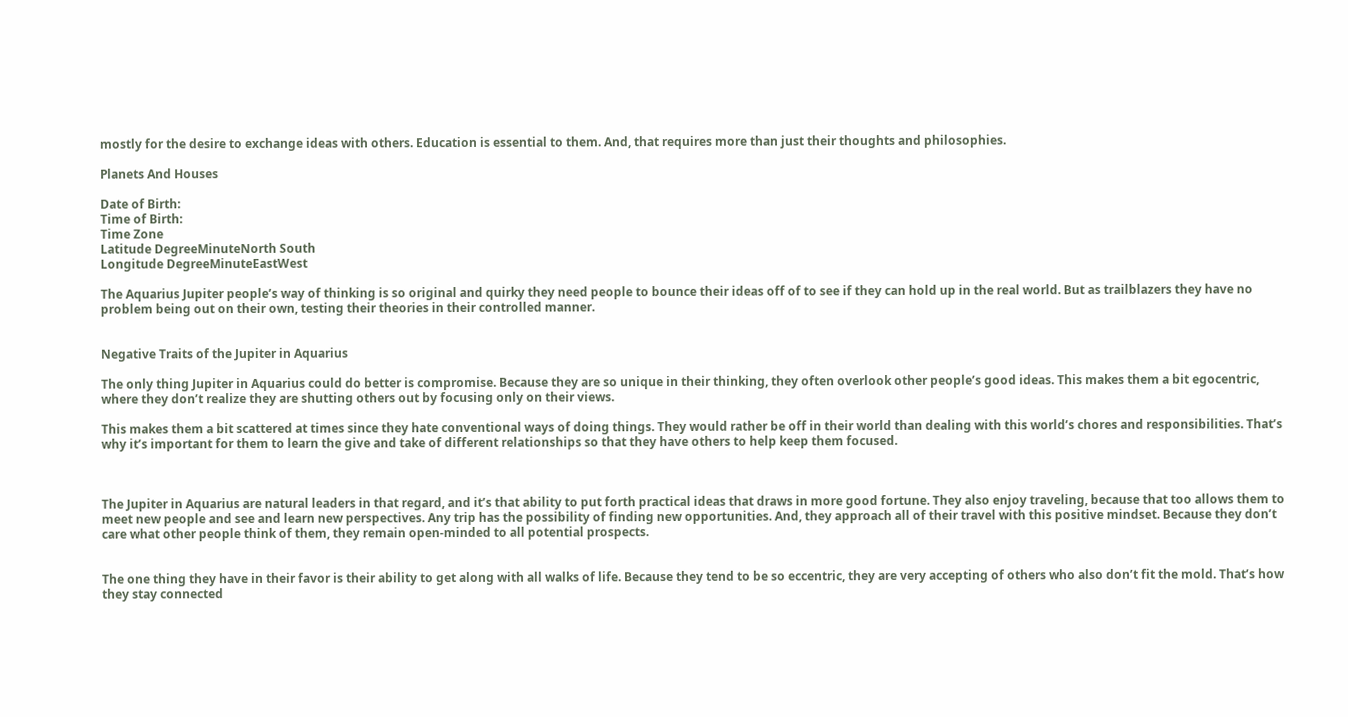mostly for the desire to exchange ideas with others. Education is essential to them. And, that requires more than just their thoughts and philosophies.

Planets And Houses

Date of Birth:
Time of Birth:
Time Zone
Latitude DegreeMinuteNorth South
Longitude DegreeMinuteEastWest

The Aquarius Jupiter people’s way of thinking is so original and quirky they need people to bounce their ideas off of to see if they can hold up in the real world. But as trailblazers they have no problem being out on their own, testing their theories in their controlled manner.


Negative Traits of the Jupiter in Aquarius

The only thing Jupiter in Aquarius could do better is compromise. Because they are so unique in their thinking, they often overlook other people’s good ideas. This makes them a bit egocentric, where they don’t realize they are shutting others out by focusing only on their views.

This makes them a bit scattered at times since they hate conventional ways of doing things. They would rather be off in their world than dealing with this world’s chores and responsibilities. That’s why it’s important for them to learn the give and take of different relationships so that they have others to help keep them focused.



The Jupiter in Aquarius are natural leaders in that regard, and it’s that ability to put forth practical ideas that draws in more good fortune. They also enjoy traveling, because that too allows them to meet new people and see and learn new perspectives. Any trip has the possibility of finding new opportunities. And, they approach all of their travel with this positive mindset. Because they don’t care what other people think of them, they remain open-minded to all potential prospects.


The one thing they have in their favor is their ability to get along with all walks of life. Because they tend to be so eccentric, they are very accepting of others who also don’t fit the mold. That’s how they stay connected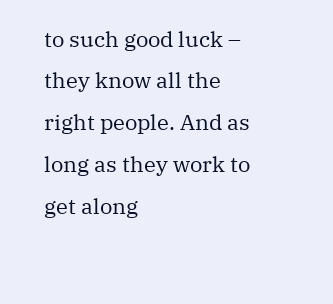to such good luck – they know all the right people. And as long as they work to get along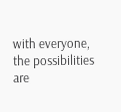with everyone, the possibilities are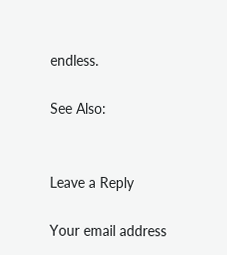endless.

See Also:


Leave a Reply

Your email address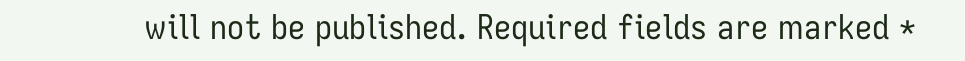will not be published. Required fields are marked *